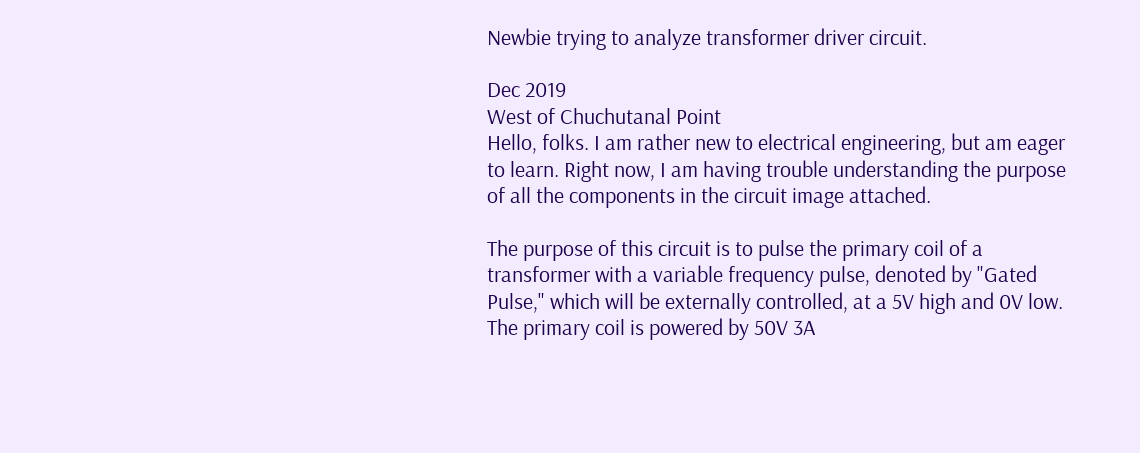Newbie trying to analyze transformer driver circuit.

Dec 2019
West of Chuchutanal Point
Hello, folks. I am rather new to electrical engineering, but am eager to learn. Right now, I am having trouble understanding the purpose of all the components in the circuit image attached.

The purpose of this circuit is to pulse the primary coil of a transformer with a variable frequency pulse, denoted by "Gated Pulse," which will be externally controlled, at a 5V high and 0V low. The primary coil is powered by 50V 3A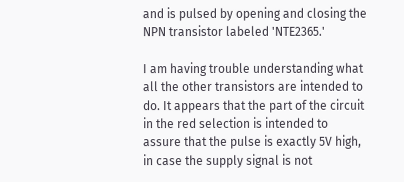and is pulsed by opening and closing the NPN transistor labeled 'NTE2365.'

I am having trouble understanding what all the other transistors are intended to do. It appears that the part of the circuit in the red selection is intended to assure that the pulse is exactly 5V high, in case the supply signal is not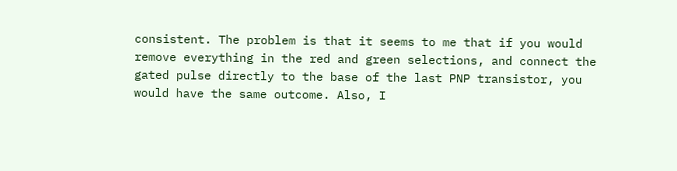consistent. The problem is that it seems to me that if you would remove everything in the red and green selections, and connect the gated pulse directly to the base of the last PNP transistor, you would have the same outcome. Also, I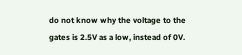do not know why the voltage to the gates is 2.5V as a low, instead of 0V.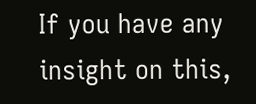If you have any insight on this,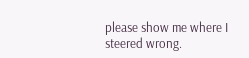please show me where I steered wrong.